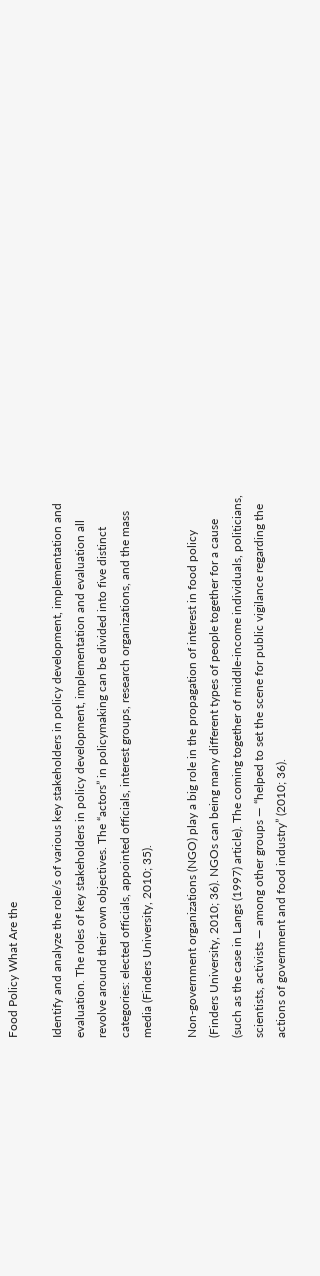Food Policy What Are the

Identify and analyze the role/s of various key stakeholders in policy development, implementation and evaluation. The roles of key stakeholders in policy development, implementation and evaluation all revolve around their own objectives. The “actors” in policymaking can be divided into five distinct categories: elected officials, appointed officials, interest groups, research organizations, and the mass media (Finders University, 2010; 35).

Non-government organizations (NGO) play a big role in the propagation of interest in food policy (Finders University, 2010; 36). NGOs can being many different types of people together for a cause (such as the case in Langs (1997) article). The coming together of middle-income individuals, politicians, scientists, activists — among other groups — “helped to set the scene for public vigilance regarding the actions of government and food industry” (2010; 36).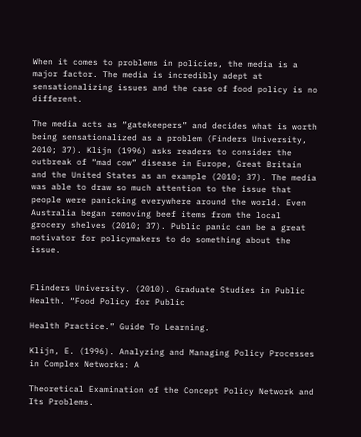When it comes to problems in policies, the media is a major factor. The media is incredibly adept at sensationalizing issues and the case of food policy is no different.

The media acts as “gatekeepers” and decides what is worth being sensationalized as a problem (Finders University, 2010; 37). Klijn (1996) asks readers to consider the outbreak of “mad cow” disease in Europe, Great Britain and the United States as an example (2010; 37). The media was able to draw so much attention to the issue that people were panicking everywhere around the world. Even Australia began removing beef items from the local grocery shelves (2010; 37). Public panic can be a great motivator for policymakers to do something about the issue.


Flinders University. (2010). Graduate Studies in Public Health. “Food Policy for Public

Health Practice.” Guide To Learning.

Klijn, E. (1996). Analyzing and Managing Policy Processes in Complex Networks: A

Theoretical Examination of the Concept Policy Network and Its Problems.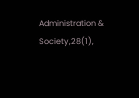Administration & Society,28(1),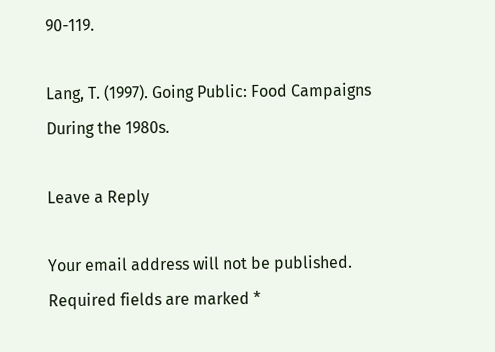90-119.

Lang, T. (1997). Going Public: Food Campaigns During the 1980s.

Leave a Reply

Your email address will not be published. Required fields are marked *